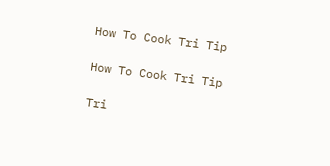How To Cook Tri Tip

How To Cook Tri Tip

Tri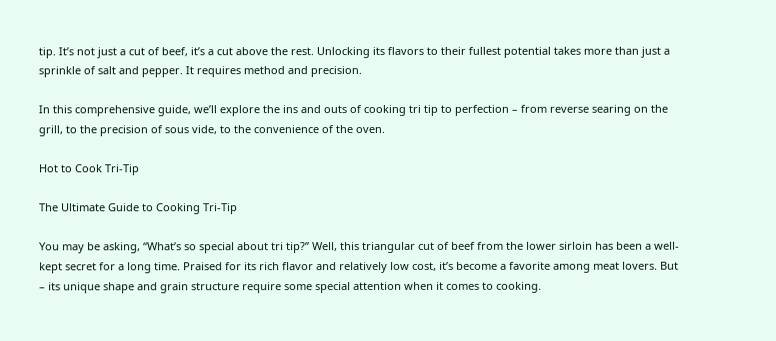tip. It’s not just a cut of beef, it’s a cut above the rest. Unlocking its flavors to their fullest potential takes more than just a sprinkle of salt and pepper. It requires method and precision.

In this comprehensive guide, we’ll explore the ins and outs of cooking tri tip to perfection – from reverse searing on the grill, to the precision of sous vide, to the convenience of the oven.

Hot to Cook Tri-Tip

The Ultimate Guide to Cooking Tri-Tip

You may be asking, “What’s so special about tri tip?” Well, this triangular cut of beef from the lower sirloin has been a well-kept secret for a long time. Praised for its rich flavor and relatively low cost, it’s become a favorite among meat lovers. But – its unique shape and grain structure require some special attention when it comes to cooking.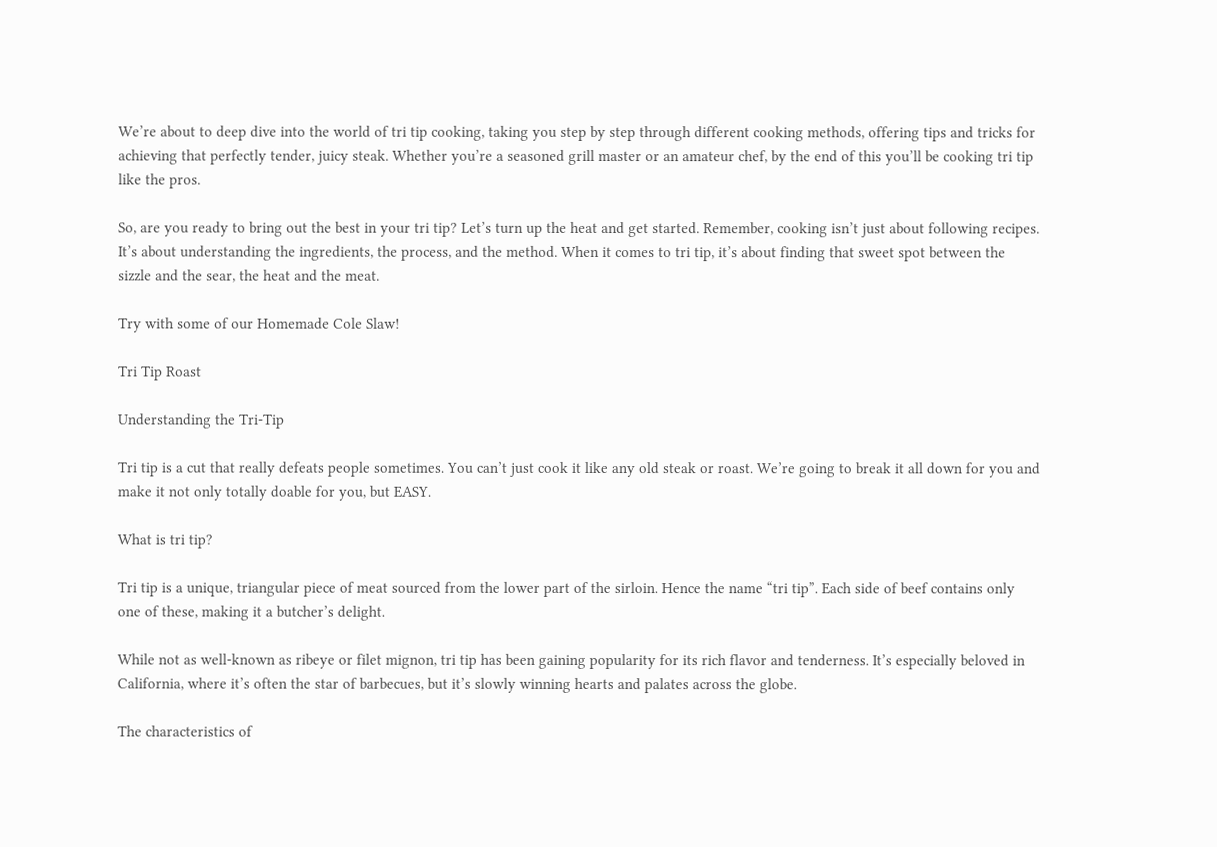We’re about to deep dive into the world of tri tip cooking, taking you step by step through different cooking methods, offering tips and tricks for achieving that perfectly tender, juicy steak. Whether you’re a seasoned grill master or an amateur chef, by the end of this you’ll be cooking tri tip like the pros.

So, are you ready to bring out the best in your tri tip? Let’s turn up the heat and get started. Remember, cooking isn’t just about following recipes. It’s about understanding the ingredients, the process, and the method. When it comes to tri tip, it’s about finding that sweet spot between the sizzle and the sear, the heat and the meat.

Try with some of our Homemade Cole Slaw!

Tri Tip Roast

Understanding the Tri-Tip

Tri tip is a cut that really defeats people sometimes. You can’t just cook it like any old steak or roast. We’re going to break it all down for you and make it not only totally doable for you, but EASY.

What is tri tip?

Tri tip is a unique, triangular piece of meat sourced from the lower part of the sirloin. Hence the name “tri tip”. Each side of beef contains only one of these, making it a butcher’s delight.

While not as well-known as ribeye or filet mignon, tri tip has been gaining popularity for its rich flavor and tenderness. It’s especially beloved in California, where it’s often the star of barbecues, but it’s slowly winning hearts and palates across the globe.

The characteristics of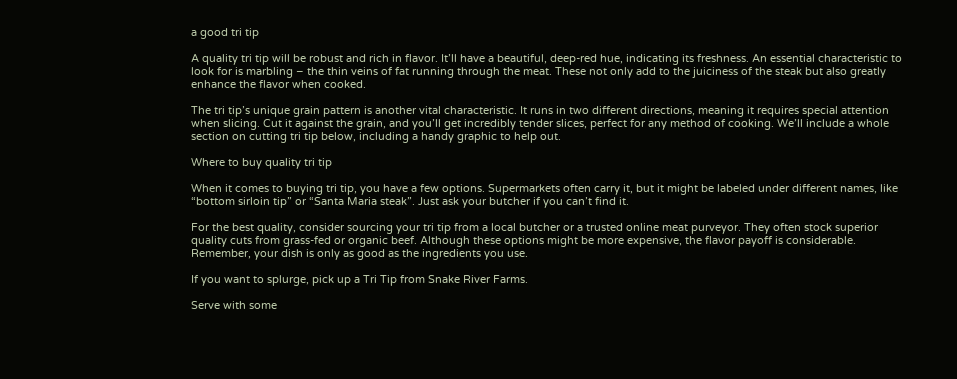a good tri tip

A quality tri tip will be robust and rich in flavor. It’ll have a beautiful, deep-red hue, indicating its freshness. An essential characteristic to look for is marbling – the thin veins of fat running through the meat. These not only add to the juiciness of the steak but also greatly enhance the flavor when cooked.

The tri tip’s unique grain pattern is another vital characteristic. It runs in two different directions, meaning it requires special attention when slicing. Cut it against the grain, and you’ll get incredibly tender slices, perfect for any method of cooking. We’ll include a whole section on cutting tri tip below, including a handy graphic to help out.

Where to buy quality tri tip

When it comes to buying tri tip, you have a few options. Supermarkets often carry it, but it might be labeled under different names, like “bottom sirloin tip” or “Santa Maria steak”. Just ask your butcher if you can’t find it.

For the best quality, consider sourcing your tri tip from a local butcher or a trusted online meat purveyor. They often stock superior quality cuts from grass-fed or organic beef. Although these options might be more expensive, the flavor payoff is considerable. Remember, your dish is only as good as the ingredients you use.

If you want to splurge, pick up a Tri Tip from Snake River Farms.

Serve with some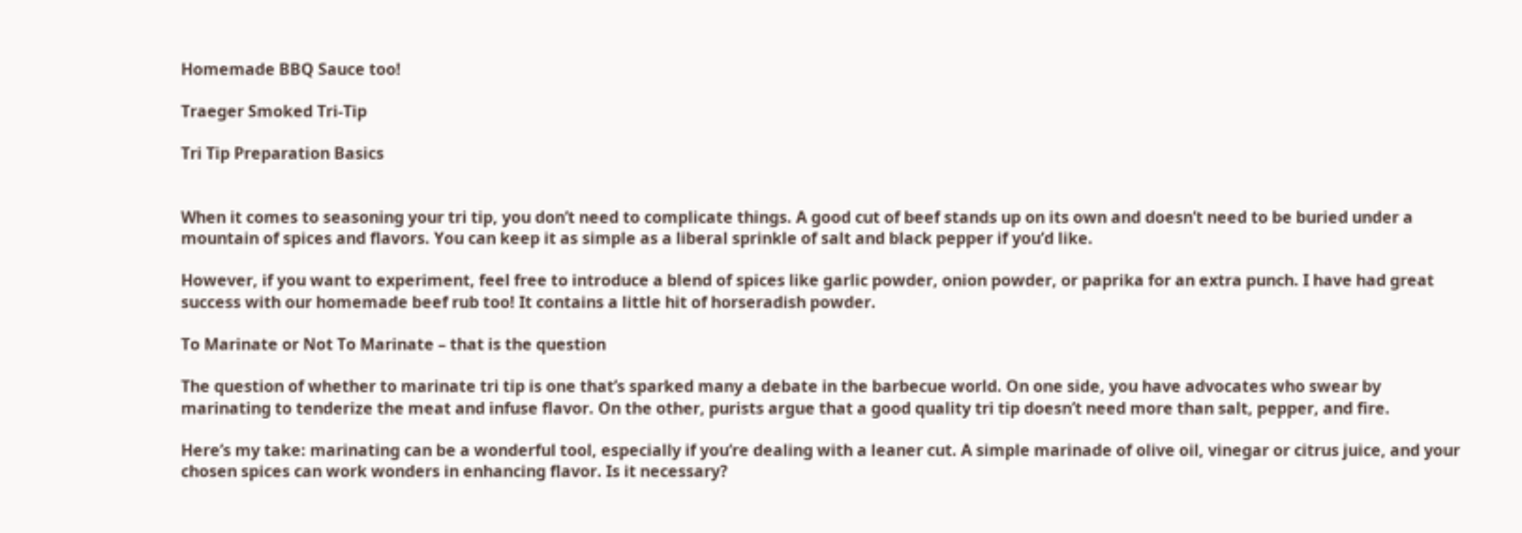Homemade BBQ Sauce too!

Traeger Smoked Tri-Tip

Tri Tip Preparation Basics


When it comes to seasoning your tri tip, you don’t need to complicate things. A good cut of beef stands up on its own and doesn’t need to be buried under a mountain of spices and flavors. You can keep it as simple as a liberal sprinkle of salt and black pepper if you’d like.

However, if you want to experiment, feel free to introduce a blend of spices like garlic powder, onion powder, or paprika for an extra punch. I have had great success with our homemade beef rub too! It contains a little hit of horseradish powder.

To Marinate or Not To Marinate – that is the question

The question of whether to marinate tri tip is one that’s sparked many a debate in the barbecue world. On one side, you have advocates who swear by marinating to tenderize the meat and infuse flavor. On the other, purists argue that a good quality tri tip doesn’t need more than salt, pepper, and fire.

Here’s my take: marinating can be a wonderful tool, especially if you’re dealing with a leaner cut. A simple marinade of olive oil, vinegar or citrus juice, and your chosen spices can work wonders in enhancing flavor. Is it necessary?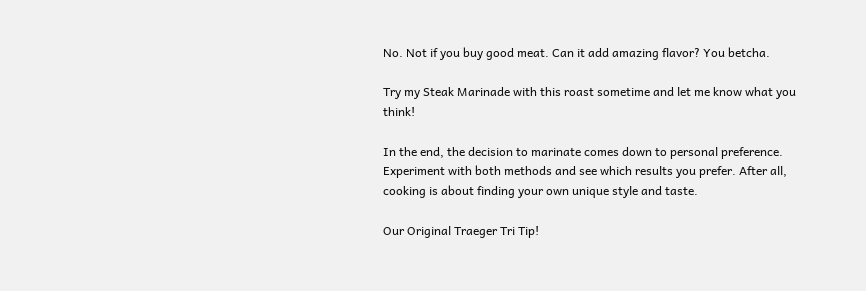No. Not if you buy good meat. Can it add amazing flavor? You betcha.

Try my Steak Marinade with this roast sometime and let me know what you think!

In the end, the decision to marinate comes down to personal preference. Experiment with both methods and see which results you prefer. After all, cooking is about finding your own unique style and taste.

Our Original Traeger Tri Tip!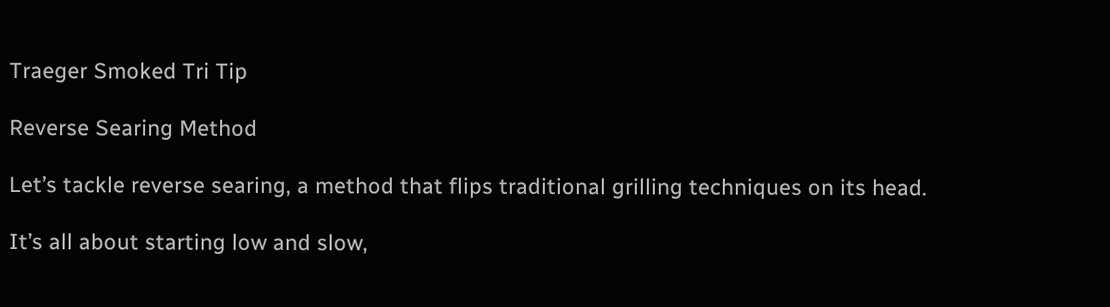Traeger Smoked Tri Tip

Reverse Searing Method

Let’s tackle reverse searing, a method that flips traditional grilling techniques on its head.

It’s all about starting low and slow,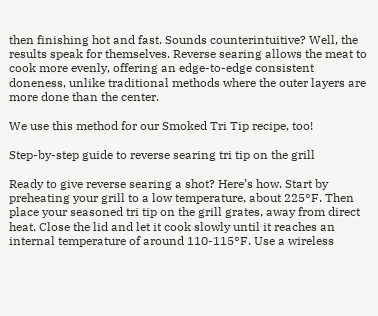then finishing hot and fast. Sounds counterintuitive? Well, the results speak for themselves. Reverse searing allows the meat to cook more evenly, offering an edge-to-edge consistent doneness, unlike traditional methods where the outer layers are more done than the center.

We use this method for our Smoked Tri Tip recipe, too!

Step-by-step guide to reverse searing tri tip on the grill

Ready to give reverse searing a shot? Here’s how. Start by preheating your grill to a low temperature, about 225°F. Then place your seasoned tri tip on the grill grates, away from direct heat. Close the lid and let it cook slowly until it reaches an internal temperature of around 110-115°F. Use a wireless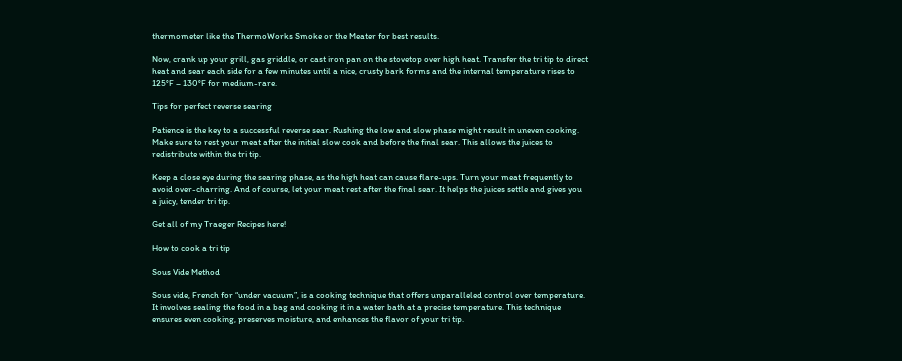thermometer like the ThermoWorks Smoke or the Meater for best results.

Now, crank up your grill, gas griddle, or cast iron pan on the stovetop over high heat. Transfer the tri tip to direct heat and sear each side for a few minutes until a nice, crusty bark forms and the internal temperature rises to 125°F – 130°F for medium-rare.

Tips for perfect reverse searing

Patience is the key to a successful reverse sear. Rushing the low and slow phase might result in uneven cooking. Make sure to rest your meat after the initial slow cook and before the final sear. This allows the juices to redistribute within the tri tip.

Keep a close eye during the searing phase, as the high heat can cause flare-ups. Turn your meat frequently to avoid over-charring. And of course, let your meat rest after the final sear. It helps the juices settle and gives you a juicy, tender tri tip.

Get all of my Traeger Recipes here!

How to cook a tri tip

Sous Vide Method

Sous vide, French for “under vacuum”, is a cooking technique that offers unparalleled control over temperature. It involves sealing the food in a bag and cooking it in a water bath at a precise temperature. This technique ensures even cooking, preserves moisture, and enhances the flavor of your tri tip.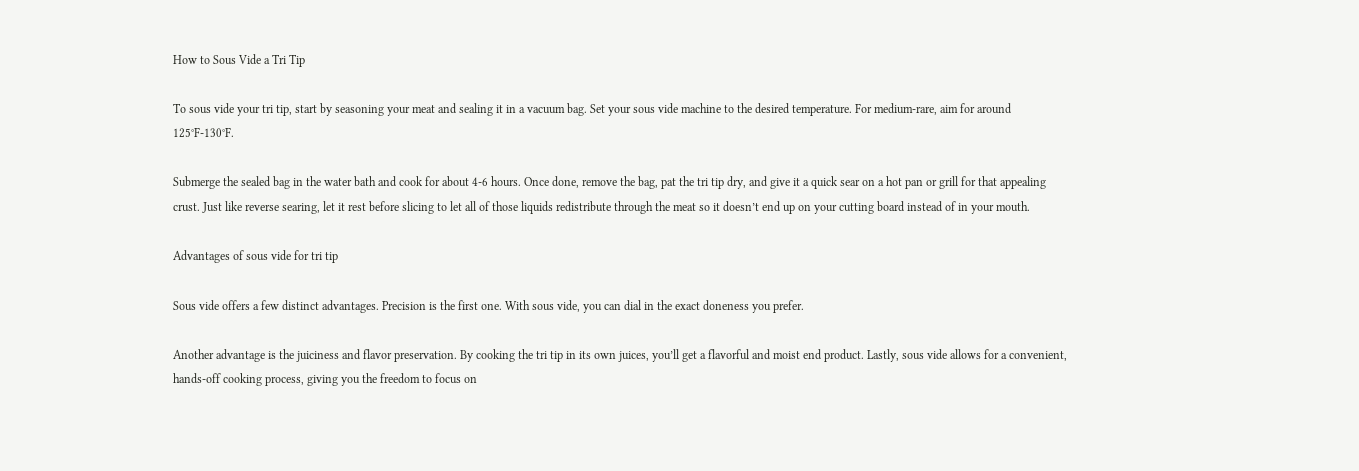How to Sous Vide a Tri Tip

To sous vide your tri tip, start by seasoning your meat and sealing it in a vacuum bag. Set your sous vide machine to the desired temperature. For medium-rare, aim for around 125°F-130°F.

Submerge the sealed bag in the water bath and cook for about 4-6 hours. Once done, remove the bag, pat the tri tip dry, and give it a quick sear on a hot pan or grill for that appealing crust. Just like reverse searing, let it rest before slicing to let all of those liquids redistribute through the meat so it doesn’t end up on your cutting board instead of in your mouth.

Advantages of sous vide for tri tip

Sous vide offers a few distinct advantages. Precision is the first one. With sous vide, you can dial in the exact doneness you prefer.

Another advantage is the juiciness and flavor preservation. By cooking the tri tip in its own juices, you’ll get a flavorful and moist end product. Lastly, sous vide allows for a convenient, hands-off cooking process, giving you the freedom to focus on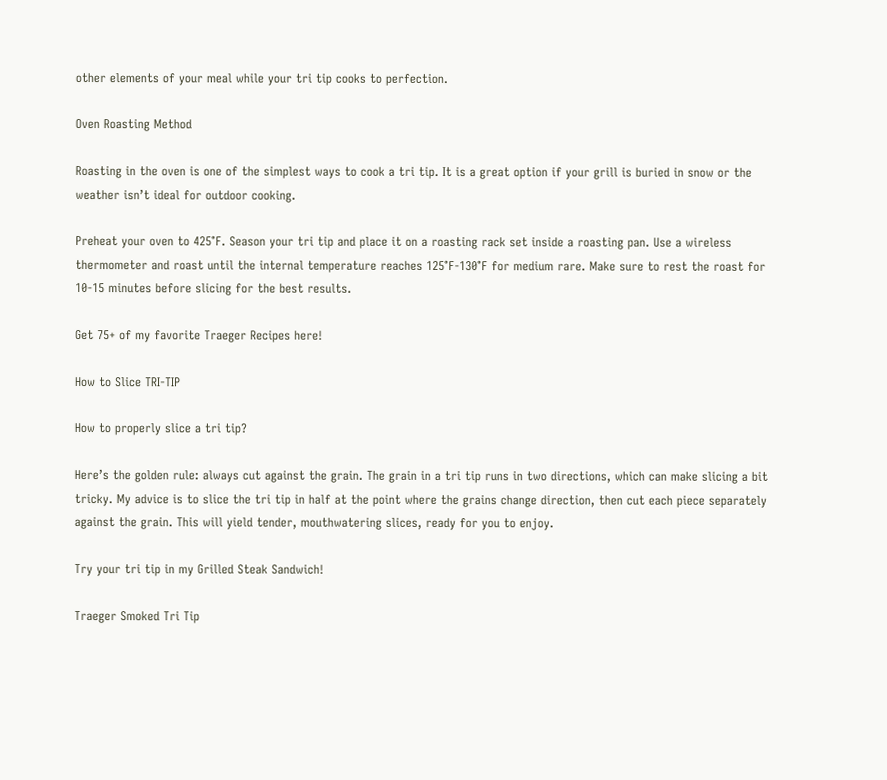other elements of your meal while your tri tip cooks to perfection.

Oven Roasting Method

Roasting in the oven is one of the simplest ways to cook a tri tip. It is a great option if your grill is buried in snow or the weather isn’t ideal for outdoor cooking.

Preheat your oven to 425°F. Season your tri tip and place it on a roasting rack set inside a roasting pan. Use a wireless thermometer and roast until the internal temperature reaches 125°F-130°F for medium rare. Make sure to rest the roast for 10-15 minutes before slicing for the best results.

Get 75+ of my favorite Traeger Recipes here!

How to Slice TRI-TIP

How to properly slice a tri tip?

Here’s the golden rule: always cut against the grain. The grain in a tri tip runs in two directions, which can make slicing a bit tricky. My advice is to slice the tri tip in half at the point where the grains change direction, then cut each piece separately against the grain. This will yield tender, mouthwatering slices, ready for you to enjoy.

Try your tri tip in my Grilled Steak Sandwich!

Traeger Smoked Tri Tip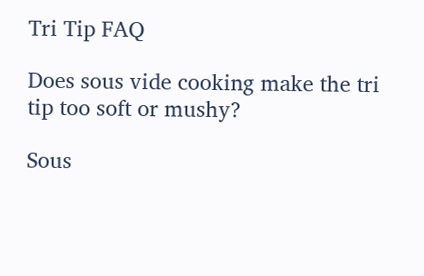Tri Tip FAQ

Does sous vide cooking make the tri tip too soft or mushy?

Sous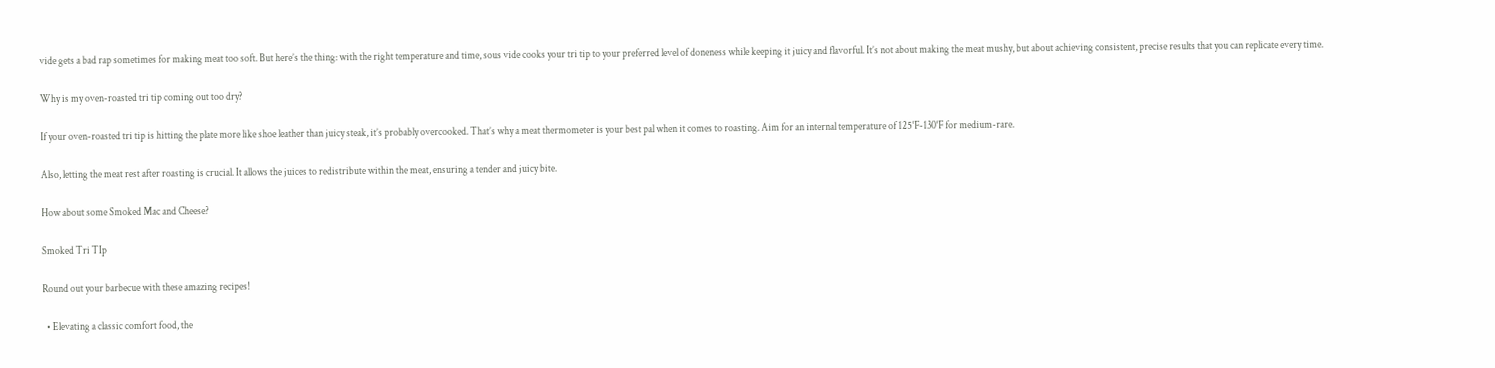vide gets a bad rap sometimes for making meat too soft. But here’s the thing: with the right temperature and time, sous vide cooks your tri tip to your preferred level of doneness while keeping it juicy and flavorful. It’s not about making the meat mushy, but about achieving consistent, precise results that you can replicate every time.

Why is my oven-roasted tri tip coming out too dry?

If your oven-roasted tri tip is hitting the plate more like shoe leather than juicy steak, it’s probably overcooked. That’s why a meat thermometer is your best pal when it comes to roasting. Aim for an internal temperature of 125°F-130°F for medium-rare.

Also, letting the meat rest after roasting is crucial. It allows the juices to redistribute within the meat, ensuring a tender and juicy bite.

How about some Smoked Mac and Cheese?

Smoked Tri TIp

Round out your barbecue with these amazing recipes!

  • Elevating a classic comfort food, the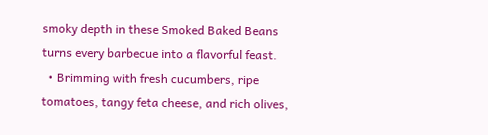smoky depth in these Smoked Baked Beans turns every barbecue into a flavorful feast.
  • Brimming with fresh cucumbers, ripe tomatoes, tangy feta cheese, and rich olives,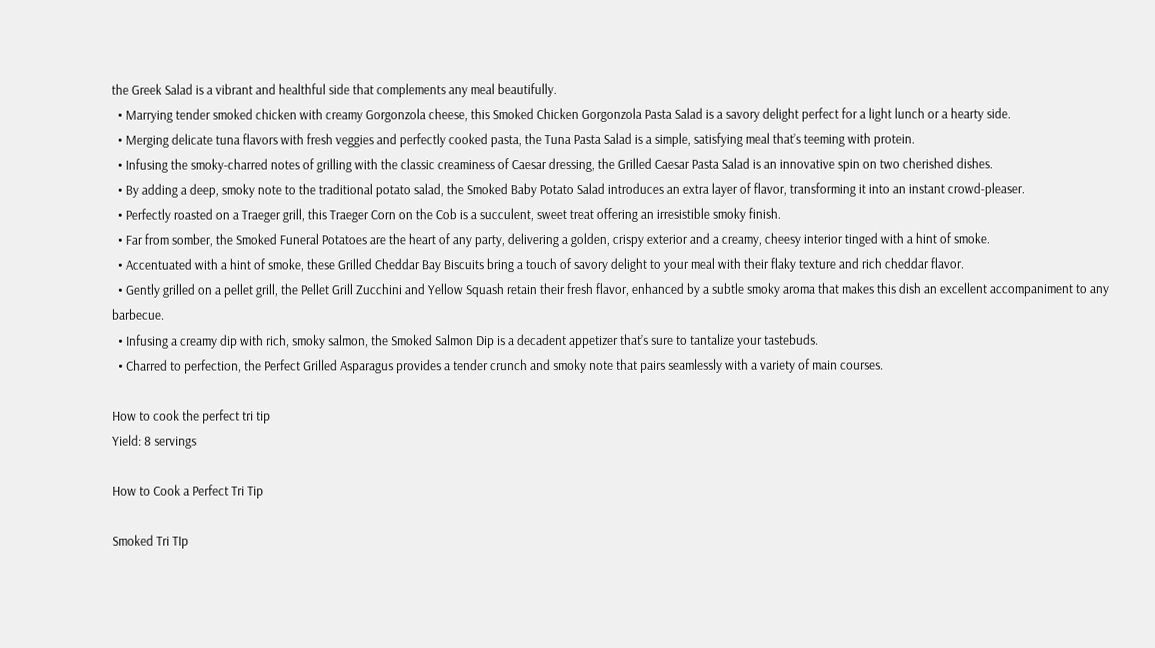the Greek Salad is a vibrant and healthful side that complements any meal beautifully.
  • Marrying tender smoked chicken with creamy Gorgonzola cheese, this Smoked Chicken Gorgonzola Pasta Salad is a savory delight perfect for a light lunch or a hearty side.
  • Merging delicate tuna flavors with fresh veggies and perfectly cooked pasta, the Tuna Pasta Salad is a simple, satisfying meal that’s teeming with protein.
  • Infusing the smoky-charred notes of grilling with the classic creaminess of Caesar dressing, the Grilled Caesar Pasta Salad is an innovative spin on two cherished dishes.
  • By adding a deep, smoky note to the traditional potato salad, the Smoked Baby Potato Salad introduces an extra layer of flavor, transforming it into an instant crowd-pleaser.
  • Perfectly roasted on a Traeger grill, this Traeger Corn on the Cob is a succulent, sweet treat offering an irresistible smoky finish.
  • Far from somber, the Smoked Funeral Potatoes are the heart of any party, delivering a golden, crispy exterior and a creamy, cheesy interior tinged with a hint of smoke.
  • Accentuated with a hint of smoke, these Grilled Cheddar Bay Biscuits bring a touch of savory delight to your meal with their flaky texture and rich cheddar flavor.
  • Gently grilled on a pellet grill, the Pellet Grill Zucchini and Yellow Squash retain their fresh flavor, enhanced by a subtle smoky aroma that makes this dish an excellent accompaniment to any barbecue.
  • Infusing a creamy dip with rich, smoky salmon, the Smoked Salmon Dip is a decadent appetizer that’s sure to tantalize your tastebuds.
  • Charred to perfection, the Perfect Grilled Asparagus provides a tender crunch and smoky note that pairs seamlessly with a variety of main courses.

How to cook the perfect tri tip
Yield: 8 servings

How to Cook a Perfect Tri Tip

Smoked Tri TIp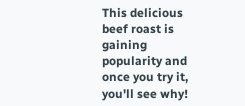This delicious beef roast is gaining popularity and once you try it, you'll see why!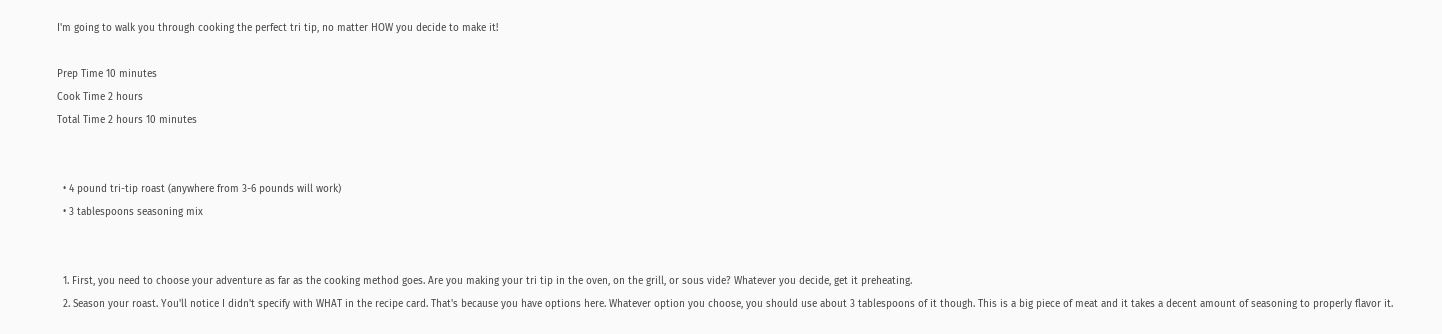I'm going to walk you through cooking the perfect tri tip, no matter HOW you decide to make it!

Prep Time 10 minutes
Cook Time 2 hours
Total Time 2 hours 10 minutes


  • 4 pound tri-tip roast (anywhere from 3-6 pounds will work)
  • 3 tablespoons seasoning mix


  1. First, you need to choose your adventure as far as the cooking method goes. Are you making your tri tip in the oven, on the grill, or sous vide? Whatever you decide, get it preheating.
  2. Season your roast. You'll notice I didn't specify with WHAT in the recipe card. That's because you have options here. Whatever option you choose, you should use about 3 tablespoons of it though. This is a big piece of meat and it takes a decent amount of seasoning to properly flavor it.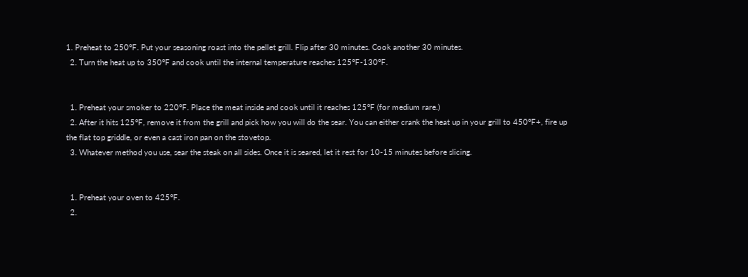1. Preheat to 250°F. Put your seasoning roast into the pellet grill. Flip after 30 minutes. Cook another 30 minutes.
  2. Turn the heat up to 350°F and cook until the internal temperature reaches 125°F-130°F.


  1. Preheat your smoker to 220°F. Place the meat inside and cook until it reaches 125°F (for medium rare.)
  2. After it hits 125°F, remove it from the grill and pick how you will do the sear. You can either crank the heat up in your grill to 450°F+, fire up the flat top griddle, or even a cast iron pan on the stovetop.
  3. Whatever method you use, sear the steak on all sides. Once it is seared, let it rest for 10-15 minutes before slicing.


  1. Preheat your oven to 425°F.
  2.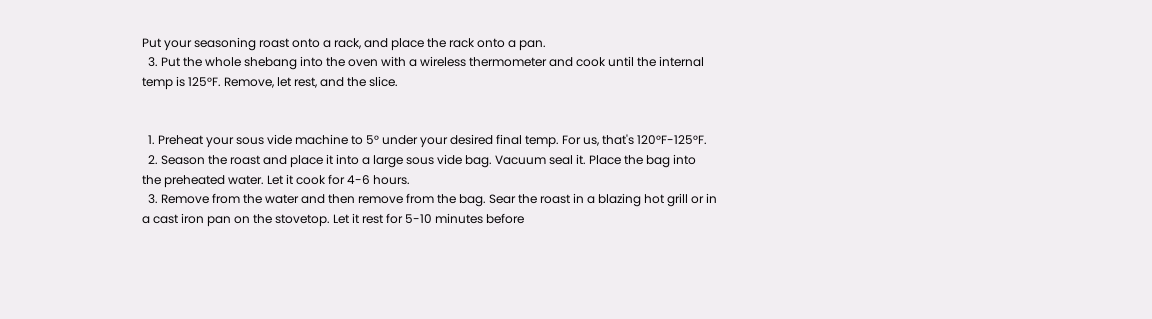Put your seasoning roast onto a rack, and place the rack onto a pan.
  3. Put the whole shebang into the oven with a wireless thermometer and cook until the internal temp is 125°F. Remove, let rest, and the slice.


  1. Preheat your sous vide machine to 5° under your desired final temp. For us, that's 120°F-125°F.
  2. Season the roast and place it into a large sous vide bag. Vacuum seal it. Place the bag into the preheated water. Let it cook for 4-6 hours.
  3. Remove from the water and then remove from the bag. Sear the roast in a blazing hot grill or in a cast iron pan on the stovetop. Let it rest for 5-10 minutes before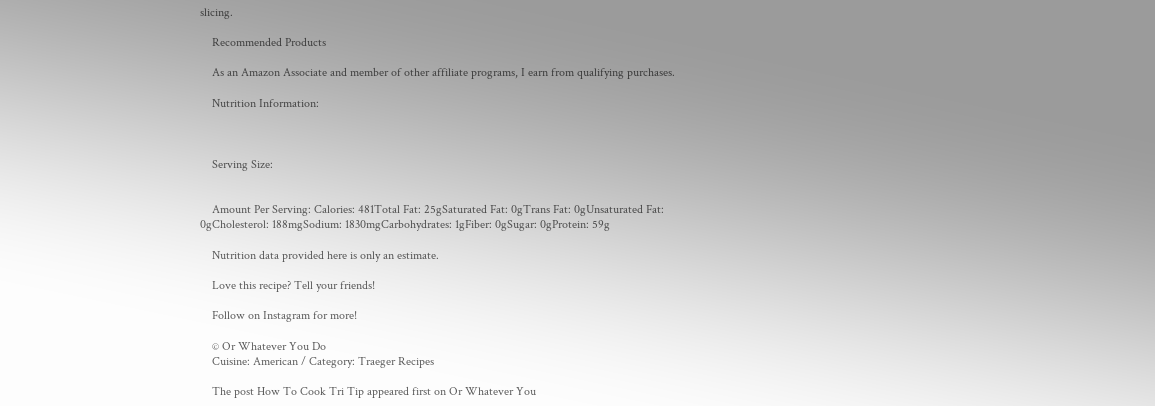slicing.

    Recommended Products

    As an Amazon Associate and member of other affiliate programs, I earn from qualifying purchases.

    Nutrition Information:



    Serving Size:


    Amount Per Serving: Calories: 481Total Fat: 25gSaturated Fat: 0gTrans Fat: 0gUnsaturated Fat: 0gCholesterol: 188mgSodium: 1830mgCarbohydrates: 1gFiber: 0gSugar: 0gProtein: 59g

    Nutrition data provided here is only an estimate.

    Love this recipe? Tell your friends!

    Follow on Instagram for more!

    © Or Whatever You Do
    Cuisine: American / Category: Traeger Recipes

    The post How To Cook Tri Tip appeared first on Or Whatever You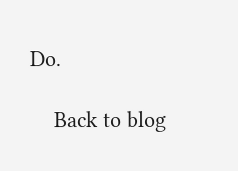Do.

    Back to blog